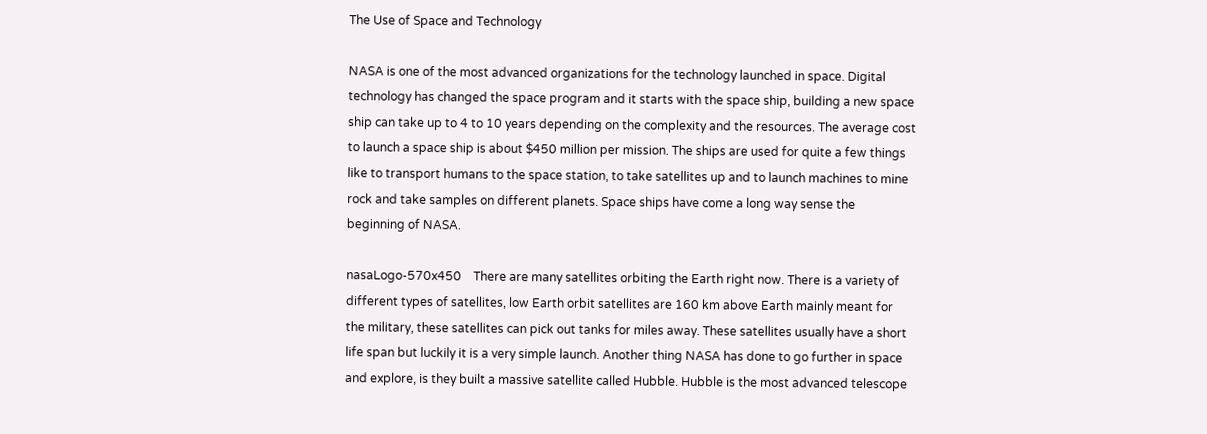The Use of Space and Technology

NASA is one of the most advanced organizations for the technology launched in space. Digital technology has changed the space program and it starts with the space ship, building a new space ship can take up to 4 to 10 years depending on the complexity and the resources. The average cost to launch a space ship is about $450 million per mission. The ships are used for quite a few things like to transport humans to the space station, to take satellites up and to launch machines to mine rock and take samples on different planets. Space ships have come a long way sense the beginning of NASA.

nasaLogo-570x450    There are many satellites orbiting the Earth right now. There is a variety of different types of satellites, low Earth orbit satellites are 160 km above Earth mainly meant for the military, these satellites can pick out tanks for miles away. These satellites usually have a short life span but luckily it is a very simple launch. Another thing NASA has done to go further in space and explore, is they built a massive satellite called Hubble. Hubble is the most advanced telescope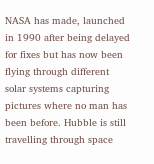NASA has made, launched in 1990 after being delayed for fixes but has now been flying through different solar systems capturing pictures where no man has been before. Hubble is still travelling through space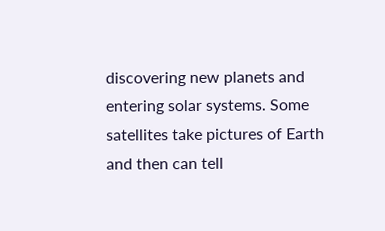discovering new planets and entering solar systems. Some satellites take pictures of Earth and then can tell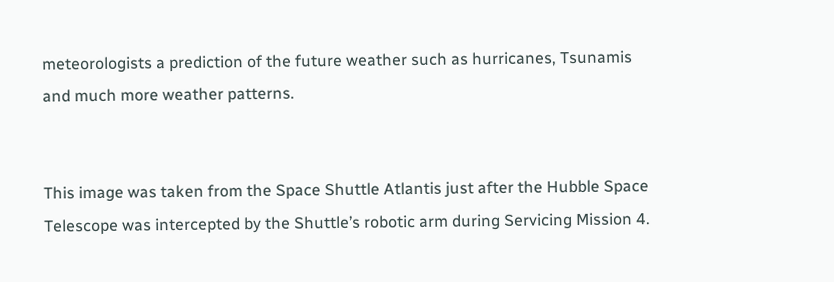meteorologists a prediction of the future weather such as hurricanes, Tsunamis and much more weather patterns.


This image was taken from the Space Shuttle Atlantis just after the Hubble Space Telescope was intercepted by the Shuttle’s robotic arm during Servicing Mission 4.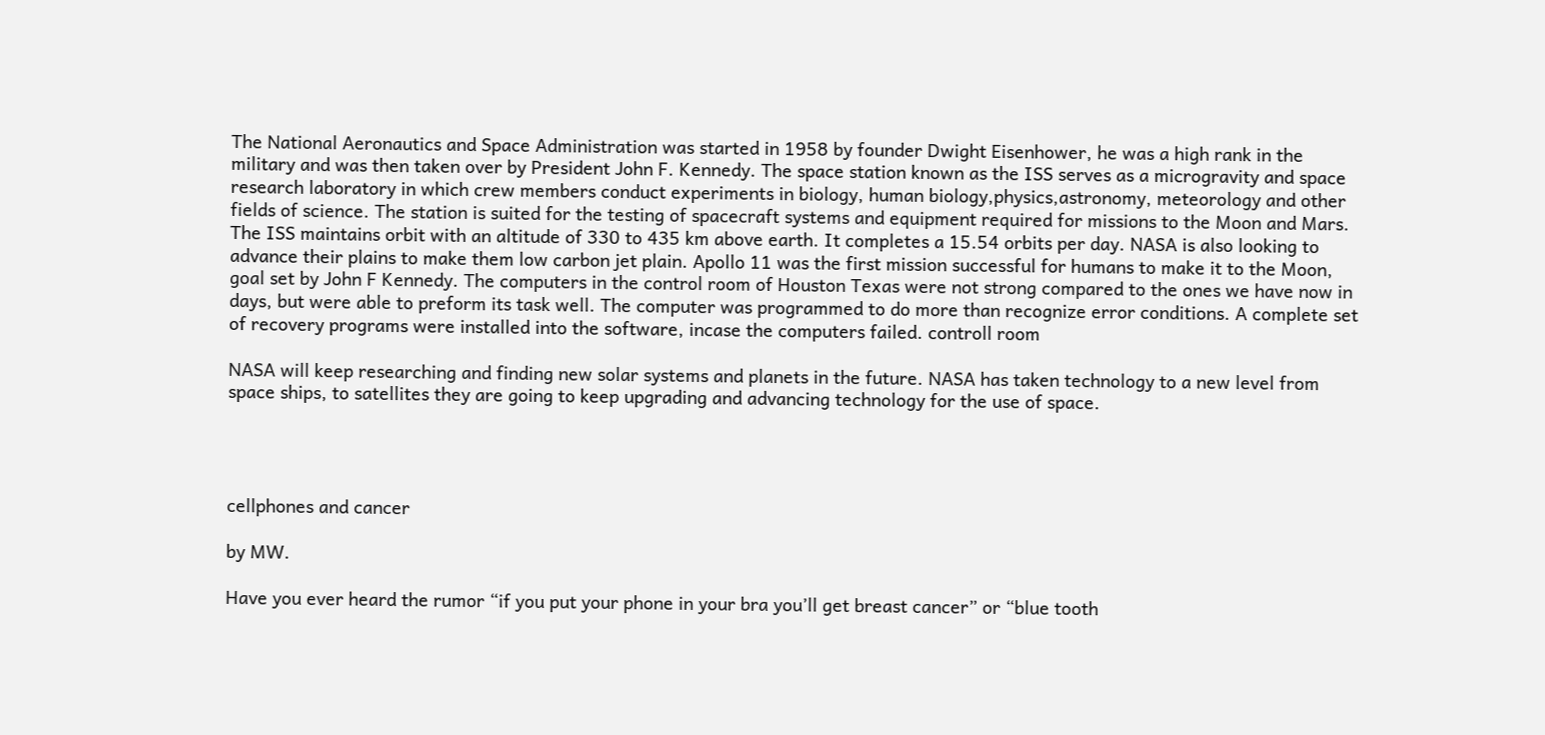The National Aeronautics and Space Administration was started in 1958 by founder Dwight Eisenhower, he was a high rank in the military and was then taken over by President John F. Kennedy. The space station known as the ISS serves as a microgravity and space research laboratory in which crew members conduct experiments in biology, human biology,physics,astronomy, meteorology and other fields of science. The station is suited for the testing of spacecraft systems and equipment required for missions to the Moon and Mars. The ISS maintains orbit with an altitude of 330 to 435 km above earth. It completes a 15.54 orbits per day. NASA is also looking to advance their plains to make them low carbon jet plain. Apollo 11 was the first mission successful for humans to make it to the Moon, goal set by John F Kennedy. The computers in the control room of Houston Texas were not strong compared to the ones we have now in days, but were able to preform its task well. The computer was programmed to do more than recognize error conditions. A complete set of recovery programs were installed into the software, incase the computers failed. controll room

NASA will keep researching and finding new solar systems and planets in the future. NASA has taken technology to a new level from space ships, to satellites they are going to keep upgrading and advancing technology for the use of space.




cellphones and cancer

by MW.

Have you ever heard the rumor “if you put your phone in your bra you’ll get breast cancer” or “blue tooth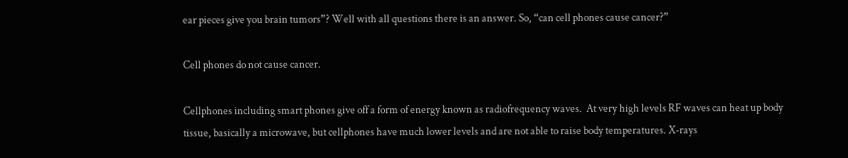ear pieces give you brain tumors”? Well with all questions there is an answer. So, “can cell phones cause cancer?”

Cell phones do not cause cancer.

Cellphones including smart phones give off a form of energy known as radiofrequency waves.  At very high levels RF waves can heat up body tissue, basically a microwave, but cellphones have much lower levels and are not able to raise body temperatures. X-rays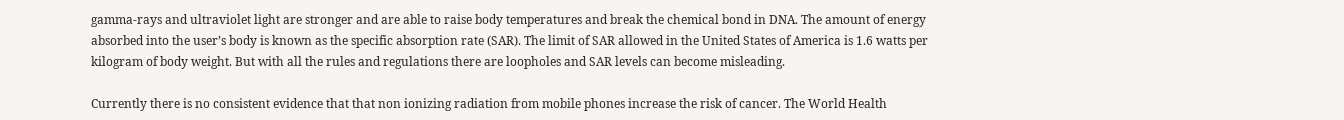gamma-rays and ultraviolet light are stronger and are able to raise body temperatures and break the chemical bond in DNA. The amount of energy absorbed into the user’s body is known as the specific absorption rate (SAR). The limit of SAR allowed in the United States of America is 1.6 watts per kilogram of body weight. But with all the rules and regulations there are loopholes and SAR levels can become misleading.

Currently there is no consistent evidence that that non ionizing radiation from mobile phones increase the risk of cancer. The World Health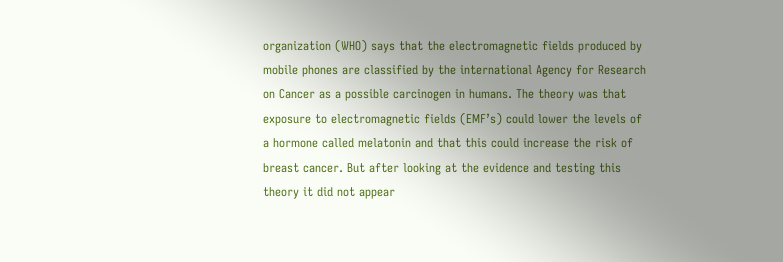organization (WHO) says that the electromagnetic fields produced by mobile phones are classified by the international Agency for Research on Cancer as a possible carcinogen in humans. The theory was that exposure to electromagnetic fields (EMF’s) could lower the levels of a hormone called melatonin and that this could increase the risk of breast cancer. But after looking at the evidence and testing this theory it did not appear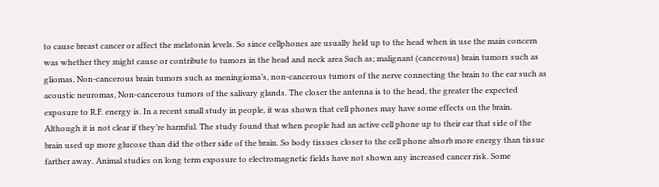to cause breast cancer or affect the melatonin levels. So since cellphones are usually held up to the head when in use the main concern was whether they might cause or contribute to tumors in the head and neck area Such as; malignant (cancerous) brain tumors such as gliomas, Non-cancerous brain tumors such as meningioma’s, non-cancerous tumors of the nerve connecting the brain to the ear such as acoustic neuromas, Non-cancerous tumors of the salivary glands. The closer the antenna is to the head, the greater the expected exposure to R.F. energy is. In a recent small study in people, it was shown that cell phones may have some effects on the brain. Although it is not clear if they’re harmful. The study found that when people had an active cell phone up to their ear that side of the brain used up more glucose than did the other side of the brain. So body tissues closer to the cell phone absorb more energy than tissue farther away. Animal studies on long term exposure to electromagnetic fields have not shown any increased cancer risk. Some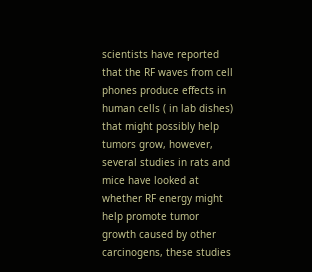scientists have reported that the RF waves from cell phones produce effects in human cells ( in lab dishes) that might possibly help tumors grow, however, several studies in rats and mice have looked at whether RF energy might help promote tumor growth caused by other carcinogens, these studies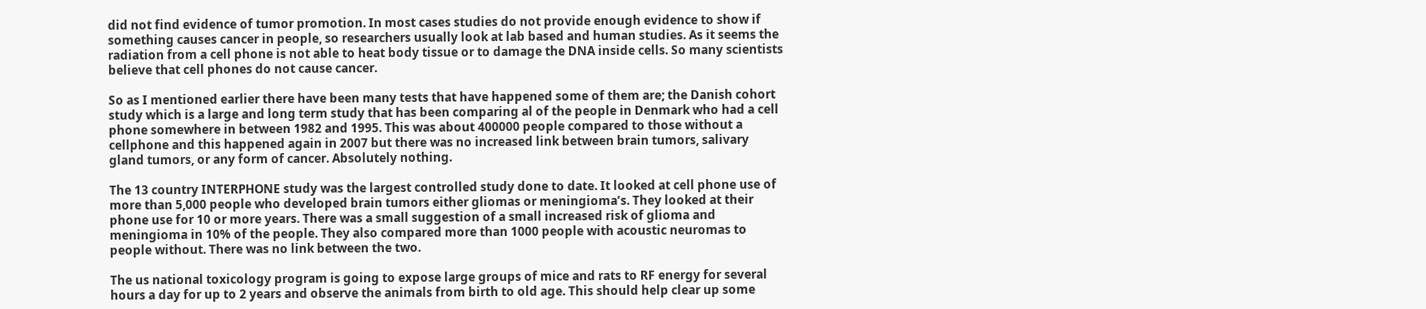did not find evidence of tumor promotion. In most cases studies do not provide enough evidence to show if something causes cancer in people, so researchers usually look at lab based and human studies. As it seems the radiation from a cell phone is not able to heat body tissue or to damage the DNA inside cells. So many scientists believe that cell phones do not cause cancer.

So as I mentioned earlier there have been many tests that have happened some of them are; the Danish cohort study which is a large and long term study that has been comparing al of the people in Denmark who had a cell phone somewhere in between 1982 and 1995. This was about 400000 people compared to those without a cellphone and this happened again in 2007 but there was no increased link between brain tumors, salivary gland tumors, or any form of cancer. Absolutely nothing.

The 13 country INTERPHONE study was the largest controlled study done to date. It looked at cell phone use of more than 5,000 people who developed brain tumors either gliomas or meningioma’s. They looked at their phone use for 10 or more years. There was a small suggestion of a small increased risk of glioma and meningioma in 10% of the people. They also compared more than 1000 people with acoustic neuromas to people without. There was no link between the two.

The us national toxicology program is going to expose large groups of mice and rats to RF energy for several hours a day for up to 2 years and observe the animals from birth to old age. This should help clear up some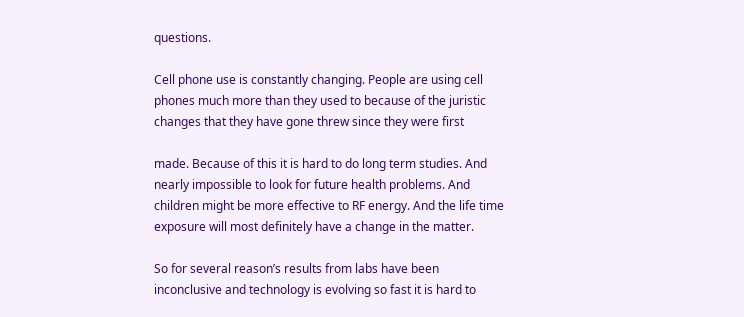questions.

Cell phone use is constantly changing. People are using cell phones much more than they used to because of the juristic changes that they have gone threw since they were first

made. Because of this it is hard to do long term studies. And nearly impossible to look for future health problems. And children might be more effective to RF energy. And the life time exposure will most definitely have a change in the matter.

So for several reason’s results from labs have been inconclusive and technology is evolving so fast it is hard to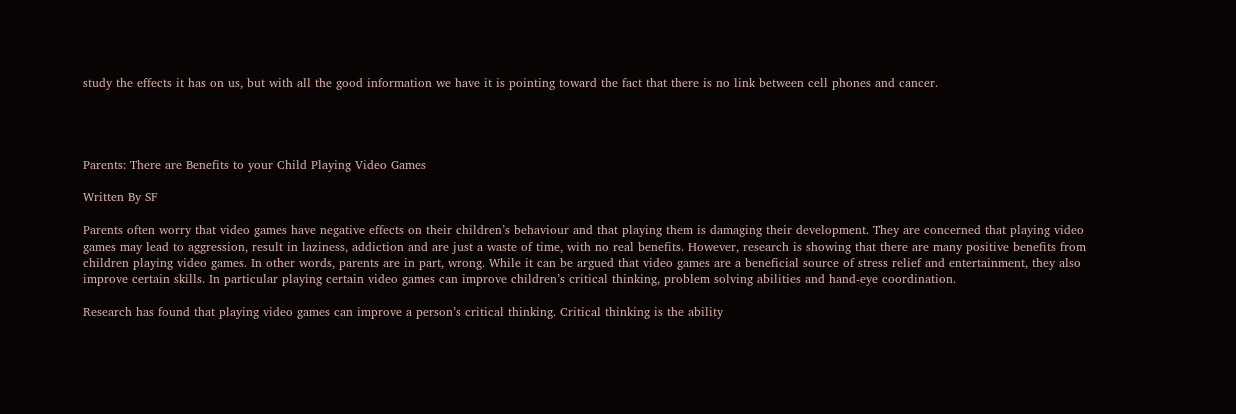study the effects it has on us, but with all the good information we have it is pointing toward the fact that there is no link between cell phones and cancer.




Parents: There are Benefits to your Child Playing Video Games

Written By SF

Parents often worry that video games have negative effects on their children’s behaviour and that playing them is damaging their development. They are concerned that playing video games may lead to aggression, result in laziness, addiction and are just a waste of time, with no real benefits. However, research is showing that there are many positive benefits from children playing video games. In other words, parents are in part, wrong. While it can be argued that video games are a beneficial source of stress relief and entertainment, they also improve certain skills. In particular playing certain video games can improve children’s critical thinking, problem solving abilities and hand-eye coordination.

Research has found that playing video games can improve a person’s critical thinking. Critical thinking is the ability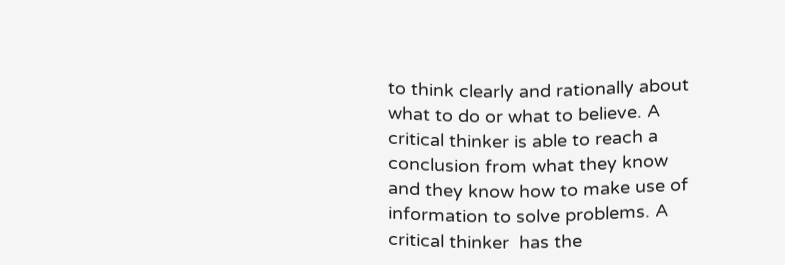to think clearly and rationally about what to do or what to believe. A critical thinker is able to reach a conclusion from what they know and they know how to make use of information to solve problems. A critical thinker  has the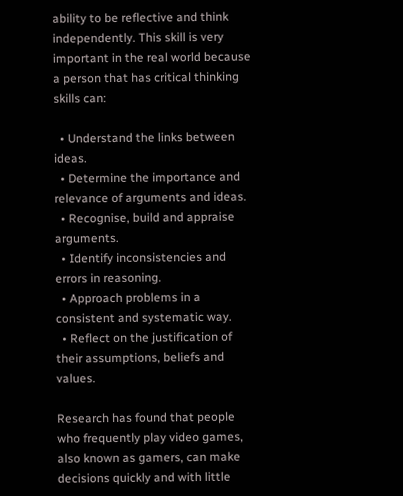ability to be reflective and think independently. This skill is very important in the real world because a person that has critical thinking skills can:

  • Understand the links between ideas.
  • Determine the importance and relevance of arguments and ideas.
  • Recognise, build and appraise arguments.
  • Identify inconsistencies and errors in reasoning.
  • Approach problems in a consistent and systematic way.
  • Reflect on the justification of their assumptions, beliefs and values.

Research has found that people who frequently play video games, also known as gamers, can make decisions quickly and with little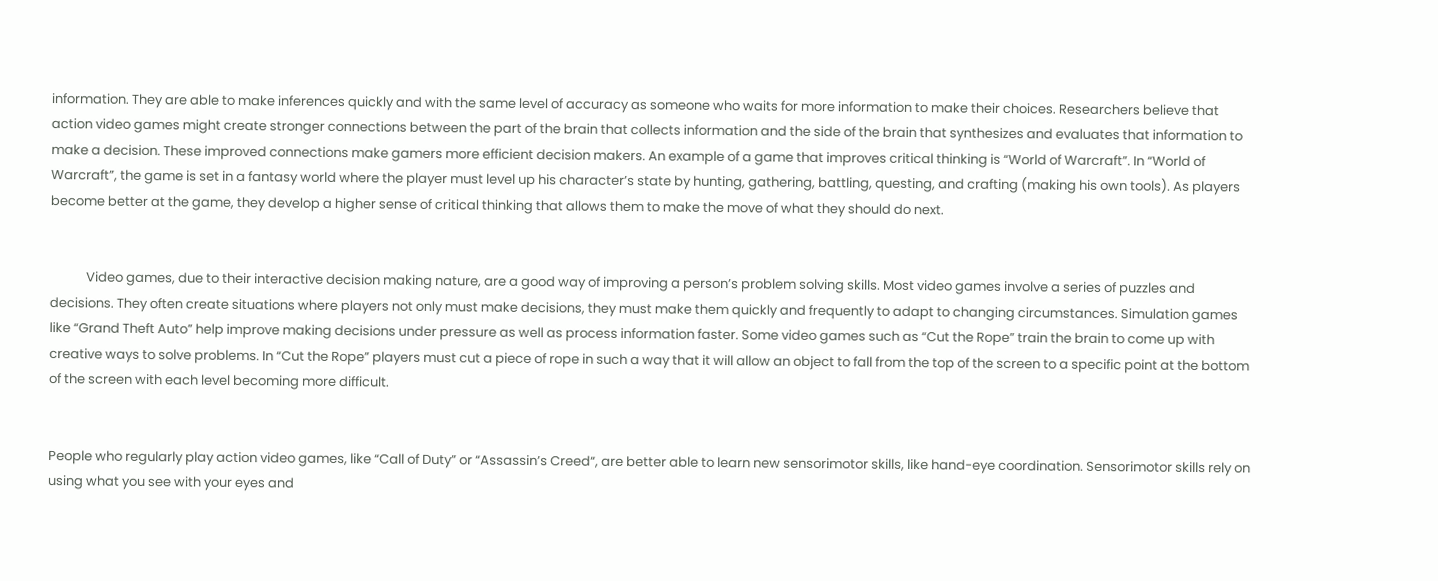information. They are able to make inferences quickly and with the same level of accuracy as someone who waits for more information to make their choices. Researchers believe that action video games might create stronger connections between the part of the brain that collects information and the side of the brain that synthesizes and evaluates that information to make a decision. These improved connections make gamers more efficient decision makers. An example of a game that improves critical thinking is “World of Warcraft”. In “World of Warcraft”, the game is set in a fantasy world where the player must level up his character’s state by hunting, gathering, battling, questing, and crafting (making his own tools). As players become better at the game, they develop a higher sense of critical thinking that allows them to make the move of what they should do next.


            Video games, due to their interactive decision making nature, are a good way of improving a person’s problem solving skills. Most video games involve a series of puzzles and decisions. They often create situations where players not only must make decisions, they must make them quickly and frequently to adapt to changing circumstances. Simulation games like “Grand Theft Auto” help improve making decisions under pressure as well as process information faster. Some video games such as “Cut the Rope” train the brain to come up with creative ways to solve problems. In “Cut the Rope” players must cut a piece of rope in such a way that it will allow an object to fall from the top of the screen to a specific point at the bottom of the screen with each level becoming more difficult.


People who regularly play action video games, like “Call of Duty” or “Assassin’s Creed“, are better able to learn new sensorimotor skills, like hand-eye coordination. Sensorimotor skills rely on using what you see with your eyes and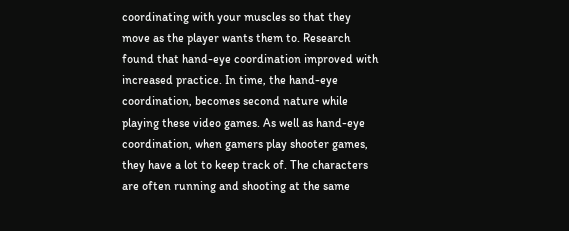coordinating with your muscles so that they move as the player wants them to. Research found that hand-eye coordination improved with increased practice. In time, the hand-eye coordination, becomes second nature while playing these video games. As well as hand-eye coordination, when gamers play shooter games, they have a lot to keep track of. The characters are often running and shooting at the same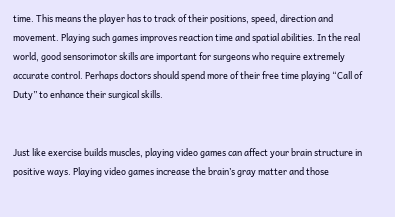time. This means the player has to track of their positions, speed, direction and movement. Playing such games improves reaction time and spatial abilities. In the real world, good sensorimotor skills are important for surgeons who require extremely accurate control. Perhaps doctors should spend more of their free time playing “Call of Duty” to enhance their surgical skills.


Just like exercise builds muscles, playing video games can affect your brain structure in positive ways. Playing video games increase the brain’s gray matter and those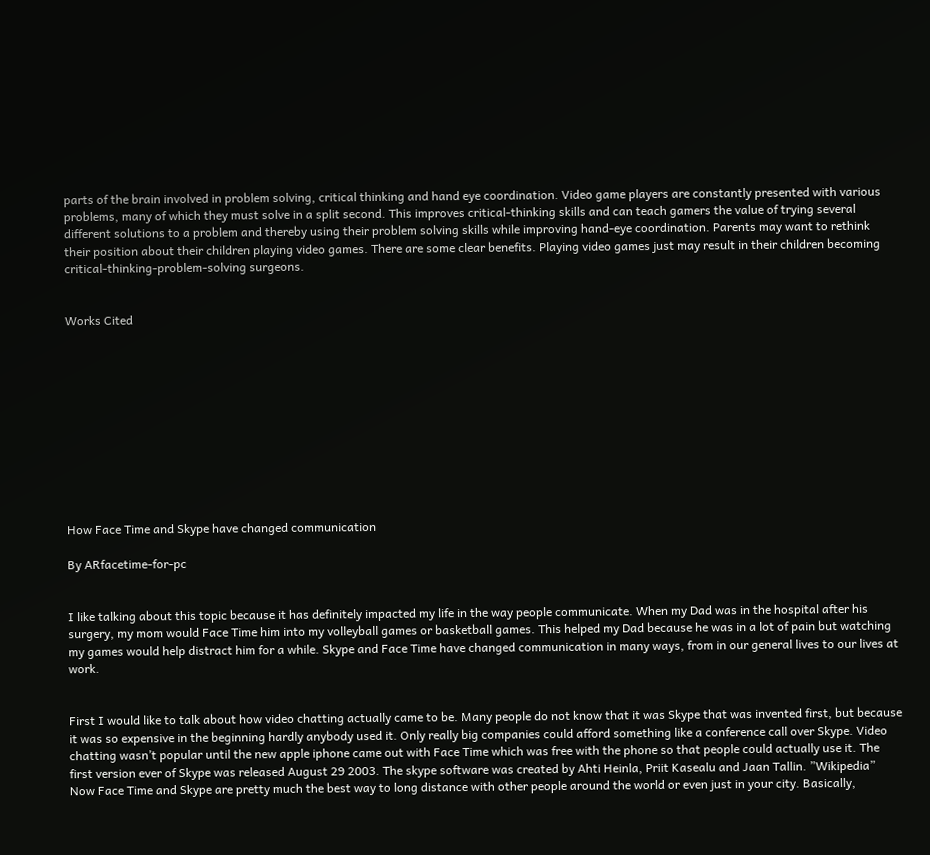parts of the brain involved in problem solving, critical thinking and hand eye coordination. Video game players are constantly presented with various problems, many of which they must solve in a split second. This improves critical-thinking skills and can teach gamers the value of trying several different solutions to a problem and thereby using their problem solving skills while improving hand-eye coordination. Parents may want to rethink their position about their children playing video games. There are some clear benefits. Playing video games just may result in their children becoming critical-thinking-problem-solving surgeons.


Works Cited











How Face Time and Skype have changed communication

By ARfacetime-for-pc


I like talking about this topic because it has definitely impacted my life in the way people communicate. When my Dad was in the hospital after his surgery, my mom would Face Time him into my volleyball games or basketball games. This helped my Dad because he was in a lot of pain but watching my games would help distract him for a while. Skype and Face Time have changed communication in many ways, from in our general lives to our lives at work.


First I would like to talk about how video chatting actually came to be. Many people do not know that it was Skype that was invented first, but because it was so expensive in the beginning hardly anybody used it. Only really big companies could afford something like a conference call over Skype. Video chatting wasn’t popular until the new apple iphone came out with Face Time which was free with the phone so that people could actually use it. The first version ever of Skype was released August 29 2003. The skype software was created by Ahti Heinla, Priit Kasealu and Jaan Tallin. ”Wikipedia” Now Face Time and Skype are pretty much the best way to long distance with other people around the world or even just in your city. Basically,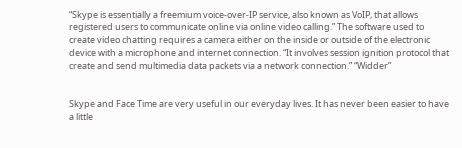“Skype is essentially a freemium voice-over-IP service, also known as VoIP, that allows registered users to communicate online via online video calling.” The software used to create video chatting requires a camera either on the inside or outside of the electronic device with a microphone and internet connection. “It involves session ignition protocol that create and send multimedia data packets via a network connection.” “Widder”


Skype and Face Time are very useful in our everyday lives. It has never been easier to have a little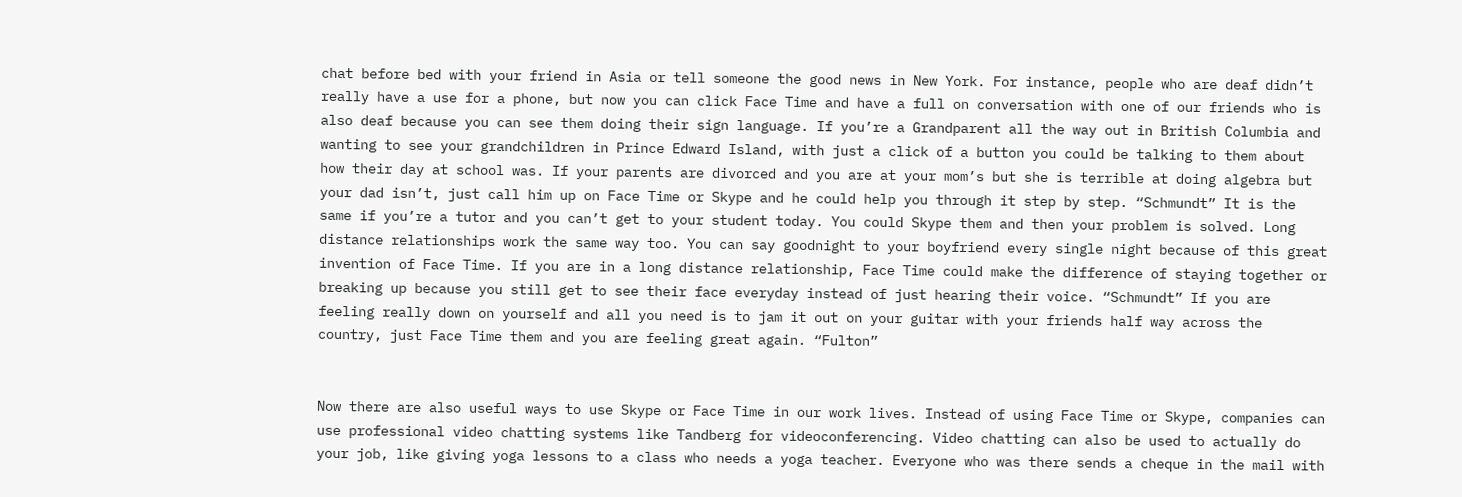chat before bed with your friend in Asia or tell someone the good news in New York. For instance, people who are deaf didn’t really have a use for a phone, but now you can click Face Time and have a full on conversation with one of our friends who is also deaf because you can see them doing their sign language. If you’re a Grandparent all the way out in British Columbia and wanting to see your grandchildren in Prince Edward Island, with just a click of a button you could be talking to them about how their day at school was. If your parents are divorced and you are at your mom’s but she is terrible at doing algebra but your dad isn’t, just call him up on Face Time or Skype and he could help you through it step by step. “Schmundt” It is the same if you’re a tutor and you can’t get to your student today. You could Skype them and then your problem is solved. Long distance relationships work the same way too. You can say goodnight to your boyfriend every single night because of this great invention of Face Time. If you are in a long distance relationship, Face Time could make the difference of staying together or breaking up because you still get to see their face everyday instead of just hearing their voice. “Schmundt” If you are feeling really down on yourself and all you need is to jam it out on your guitar with your friends half way across the country, just Face Time them and you are feeling great again. “Fulton”


Now there are also useful ways to use Skype or Face Time in our work lives. Instead of using Face Time or Skype, companies can use professional video chatting systems like Tandberg for videoconferencing. Video chatting can also be used to actually do your job, like giving yoga lessons to a class who needs a yoga teacher. Everyone who was there sends a cheque in the mail with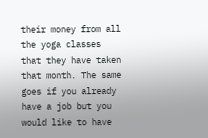their money from all the yoga classes that they have taken that month. The same goes if you already have a job but you would like to have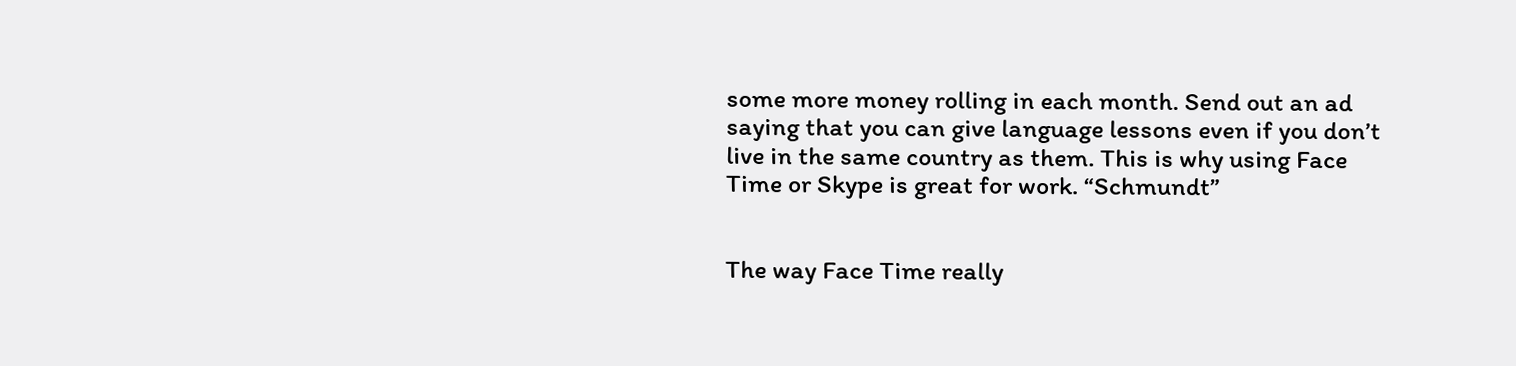some more money rolling in each month. Send out an ad saying that you can give language lessons even if you don’t live in the same country as them. This is why using Face Time or Skype is great for work. “Schmundt”


The way Face Time really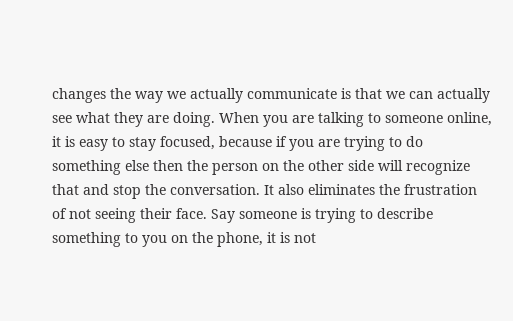changes the way we actually communicate is that we can actually see what they are doing. When you are talking to someone online, it is easy to stay focused, because if you are trying to do something else then the person on the other side will recognize that and stop the conversation. It also eliminates the frustration of not seeing their face. Say someone is trying to describe something to you on the phone, it is not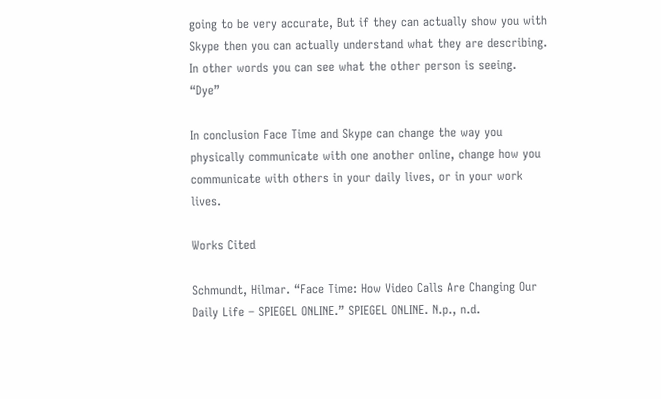going to be very accurate, But if they can actually show you with Skype then you can actually understand what they are describing. In other words you can see what the other person is seeing. “Dye”

In conclusion Face Time and Skype can change the way you physically communicate with one another online, change how you communicate with others in your daily lives, or in your work lives.

Works Cited

Schmundt, Hilmar. “Face Time: How Video Calls Are Changing Our Daily Life – SPIEGEL ONLINE.” SPIEGEL ONLINE. N.p., n.d.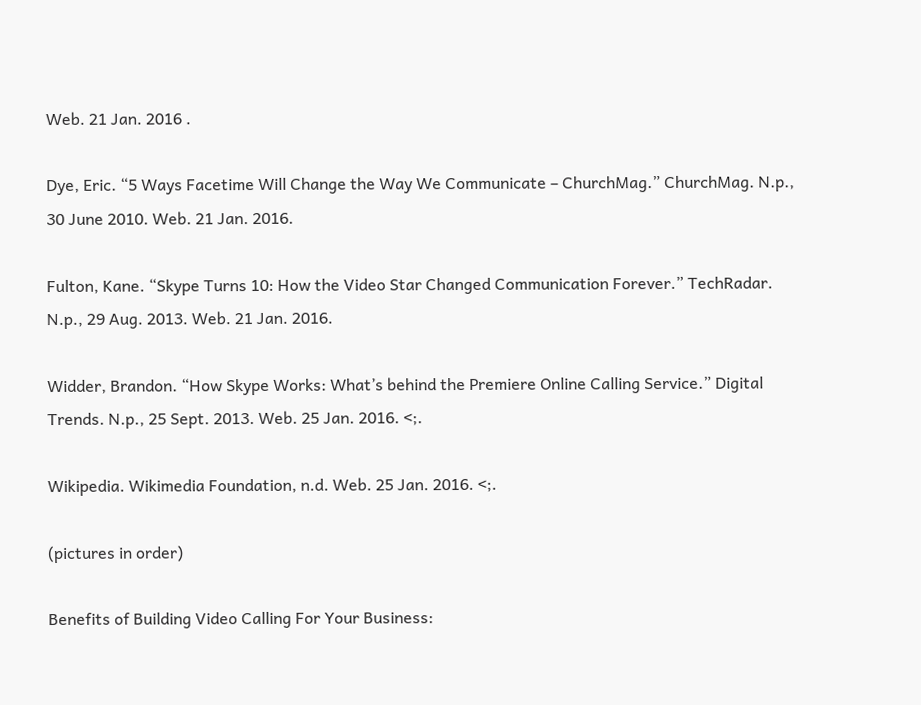Web. 21 Jan. 2016 .

Dye, Eric. “5 Ways Facetime Will Change the Way We Communicate – ChurchMag.” ChurchMag. N.p., 30 June 2010. Web. 21 Jan. 2016.

Fulton, Kane. “Skype Turns 10: How the Video Star Changed Communication Forever.” TechRadar. N.p., 29 Aug. 2013. Web. 21 Jan. 2016.

Widder, Brandon. “How Skype Works: What’s behind the Premiere Online Calling Service.” Digital Trends. N.p., 25 Sept. 2013. Web. 25 Jan. 2016. <;.

Wikipedia. Wikimedia Foundation, n.d. Web. 25 Jan. 2016. <;.

(pictures in order)

Benefits of Building Video Calling For Your Business: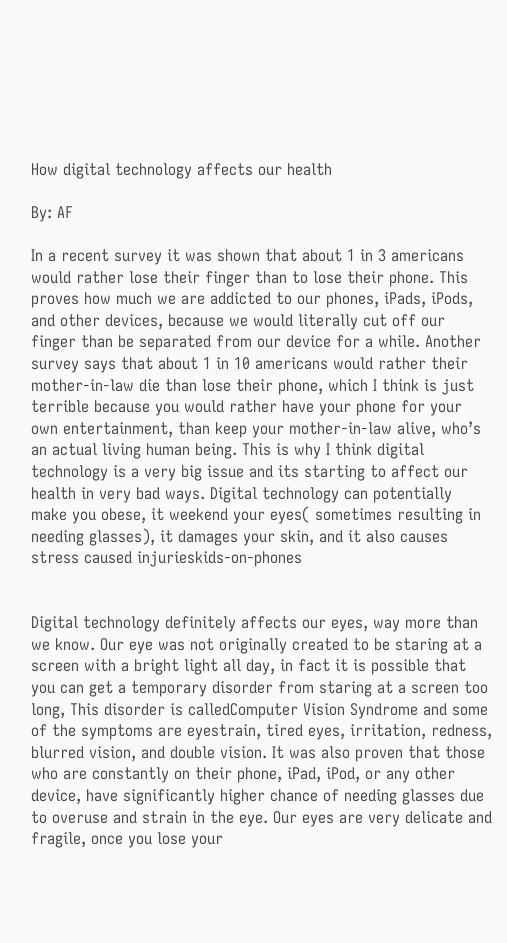How digital technology affects our health

By: AF

In a recent survey it was shown that about 1 in 3 americans would rather lose their finger than to lose their phone. This proves how much we are addicted to our phones, iPads, iPods, and other devices, because we would literally cut off our finger than be separated from our device for a while. Another survey says that about 1 in 10 americans would rather their mother-in-law die than lose their phone, which I think is just terrible because you would rather have your phone for your own entertainment, than keep your mother-in-law alive, who’s an actual living human being. This is why I think digital technology is a very big issue and its starting to affect our health in very bad ways. Digital technology can potentially make you obese, it weekend your eyes( sometimes resulting in needing glasses), it damages your skin, and it also causes stress caused injurieskids-on-phones


Digital technology definitely affects our eyes, way more than we know. Our eye was not originally created to be staring at a screen with a bright light all day, in fact it is possible that you can get a temporary disorder from staring at a screen too long, This disorder is calledComputer Vision Syndrome and some of the symptoms are eyestrain, tired eyes, irritation, redness, blurred vision, and double vision. It was also proven that those who are constantly on their phone, iPad, iPod, or any other device, have significantly higher chance of needing glasses due to overuse and strain in the eye. Our eyes are very delicate and fragile, once you lose your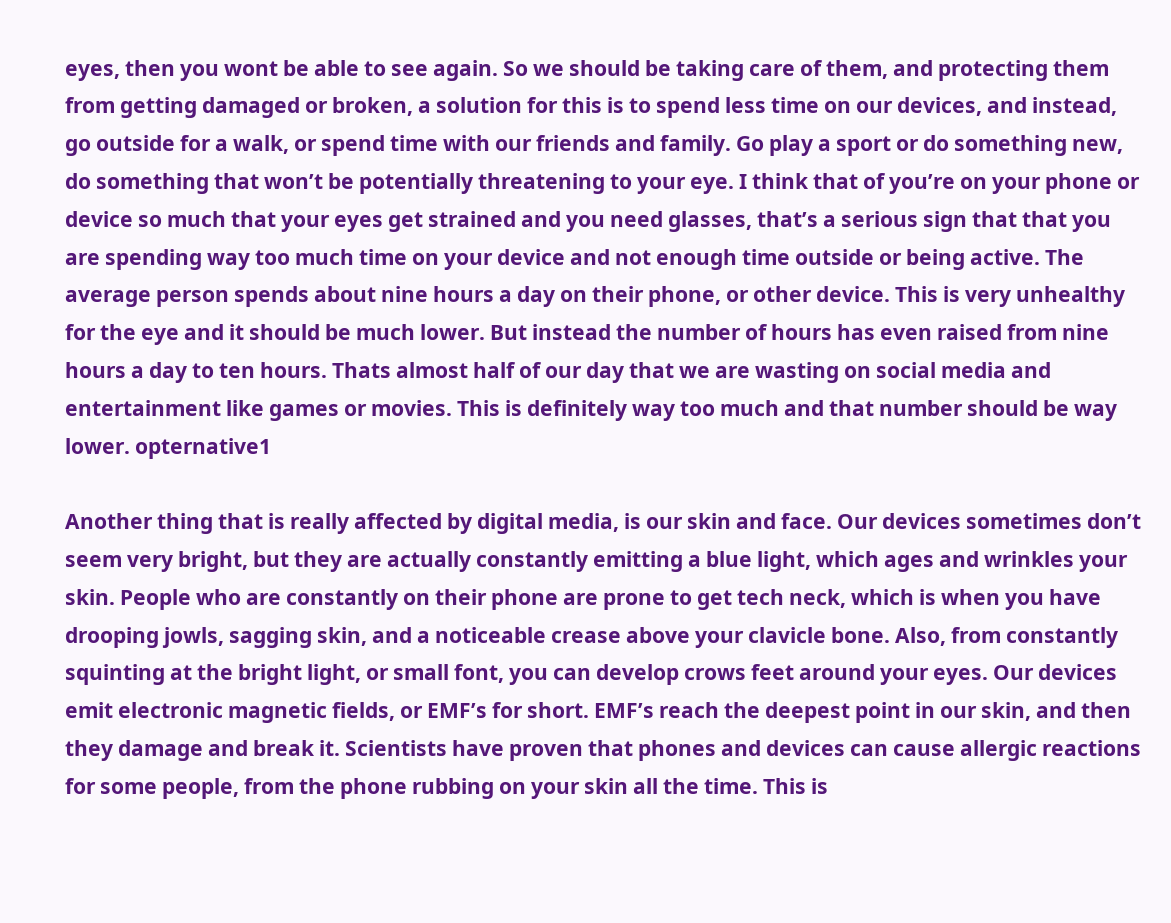eyes, then you wont be able to see again. So we should be taking care of them, and protecting them from getting damaged or broken, a solution for this is to spend less time on our devices, and instead, go outside for a walk, or spend time with our friends and family. Go play a sport or do something new, do something that won’t be potentially threatening to your eye. I think that of you’re on your phone or device so much that your eyes get strained and you need glasses, that’s a serious sign that that you are spending way too much time on your device and not enough time outside or being active. The average person spends about nine hours a day on their phone, or other device. This is very unhealthy for the eye and it should be much lower. But instead the number of hours has even raised from nine hours a day to ten hours. Thats almost half of our day that we are wasting on social media and entertainment like games or movies. This is definitely way too much and that number should be way lower. opternative1

Another thing that is really affected by digital media, is our skin and face. Our devices sometimes don’t seem very bright, but they are actually constantly emitting a blue light, which ages and wrinkles your skin. People who are constantly on their phone are prone to get tech neck, which is when you have drooping jowls, sagging skin, and a noticeable crease above your clavicle bone. Also, from constantly squinting at the bright light, or small font, you can develop crows feet around your eyes. Our devices emit electronic magnetic fields, or EMF’s for short. EMF’s reach the deepest point in our skin, and then they damage and break it. Scientists have proven that phones and devices can cause allergic reactions for some people, from the phone rubbing on your skin all the time. This is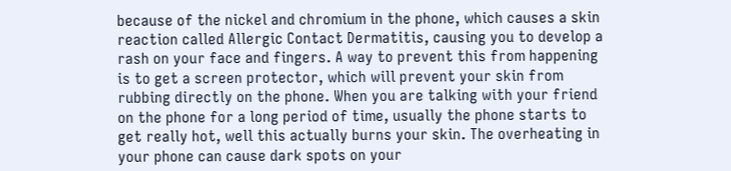because of the nickel and chromium in the phone, which causes a skin reaction called Allergic Contact Dermatitis, causing you to develop a rash on your face and fingers. A way to prevent this from happening is to get a screen protector, which will prevent your skin from rubbing directly on the phone. When you are talking with your friend on the phone for a long period of time, usually the phone starts to get really hot, well this actually burns your skin. The overheating in your phone can cause dark spots on your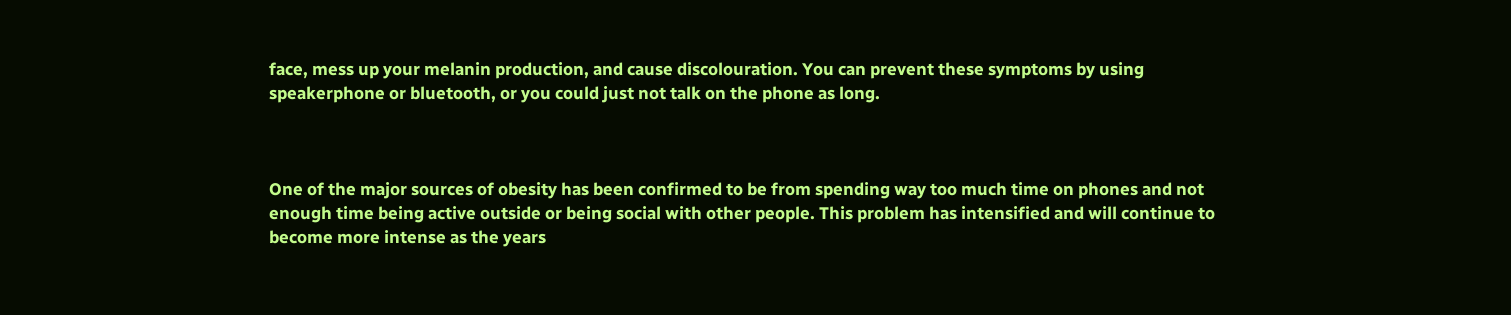face, mess up your melanin production, and cause discolouration. You can prevent these symptoms by using speakerphone or bluetooth, or you could just not talk on the phone as long.



One of the major sources of obesity has been confirmed to be from spending way too much time on phones and not enough time being active outside or being social with other people. This problem has intensified and will continue to become more intense as the years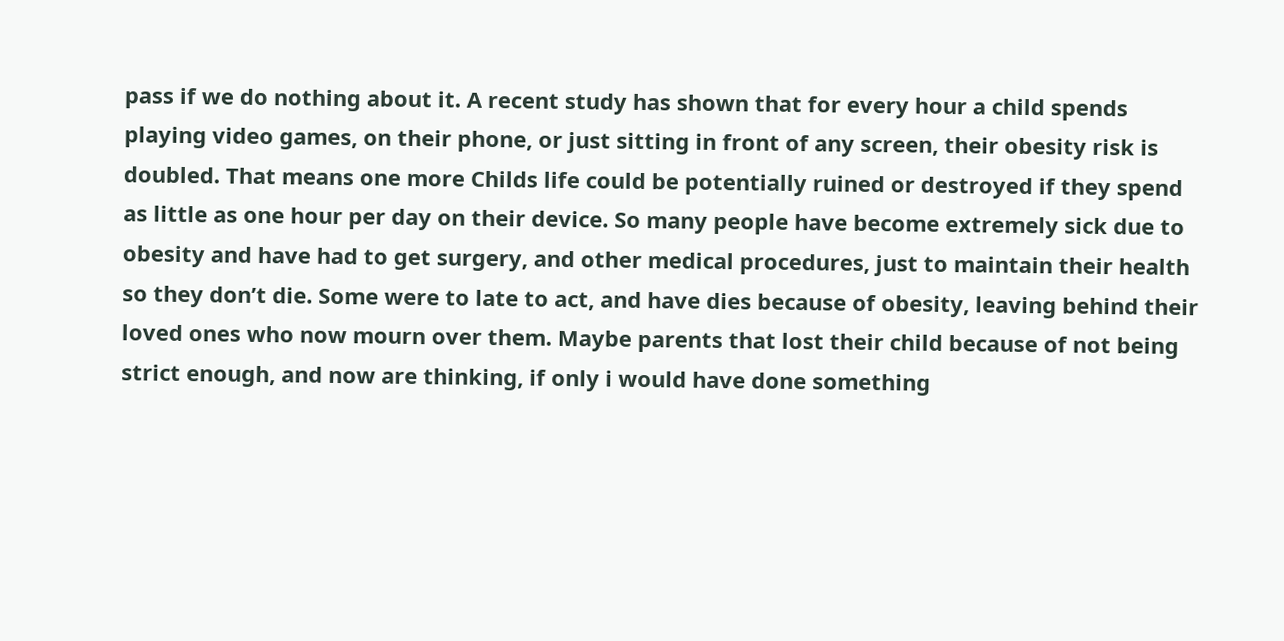pass if we do nothing about it. A recent study has shown that for every hour a child spends playing video games, on their phone, or just sitting in front of any screen, their obesity risk is doubled. That means one more Childs life could be potentially ruined or destroyed if they spend as little as one hour per day on their device. So many people have become extremely sick due to obesity and have had to get surgery, and other medical procedures, just to maintain their health so they don’t die. Some were to late to act, and have dies because of obesity, leaving behind their loved ones who now mourn over them. Maybe parents that lost their child because of not being strict enough, and now are thinking, if only i would have done something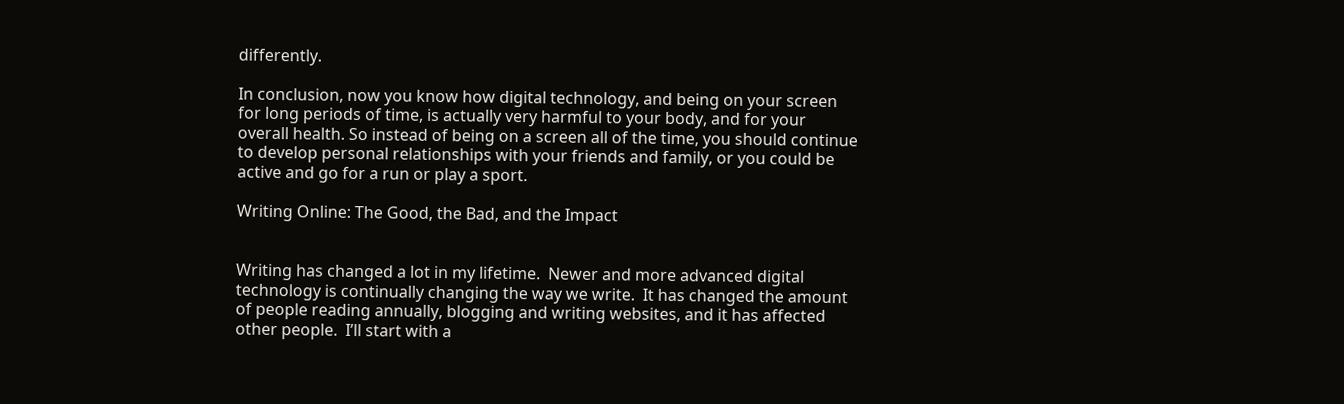differently.

In conclusion, now you know how digital technology, and being on your screen for long periods of time, is actually very harmful to your body, and for your overall health. So instead of being on a screen all of the time, you should continue to develop personal relationships with your friends and family, or you could be active and go for a run or play a sport.

Writing Online: The Good, the Bad, and the Impact


Writing has changed a lot in my lifetime.  Newer and more advanced digital technology is continually changing the way we write.  It has changed the amount of people reading annually, blogging and writing websites, and it has affected other people.  I’ll start with a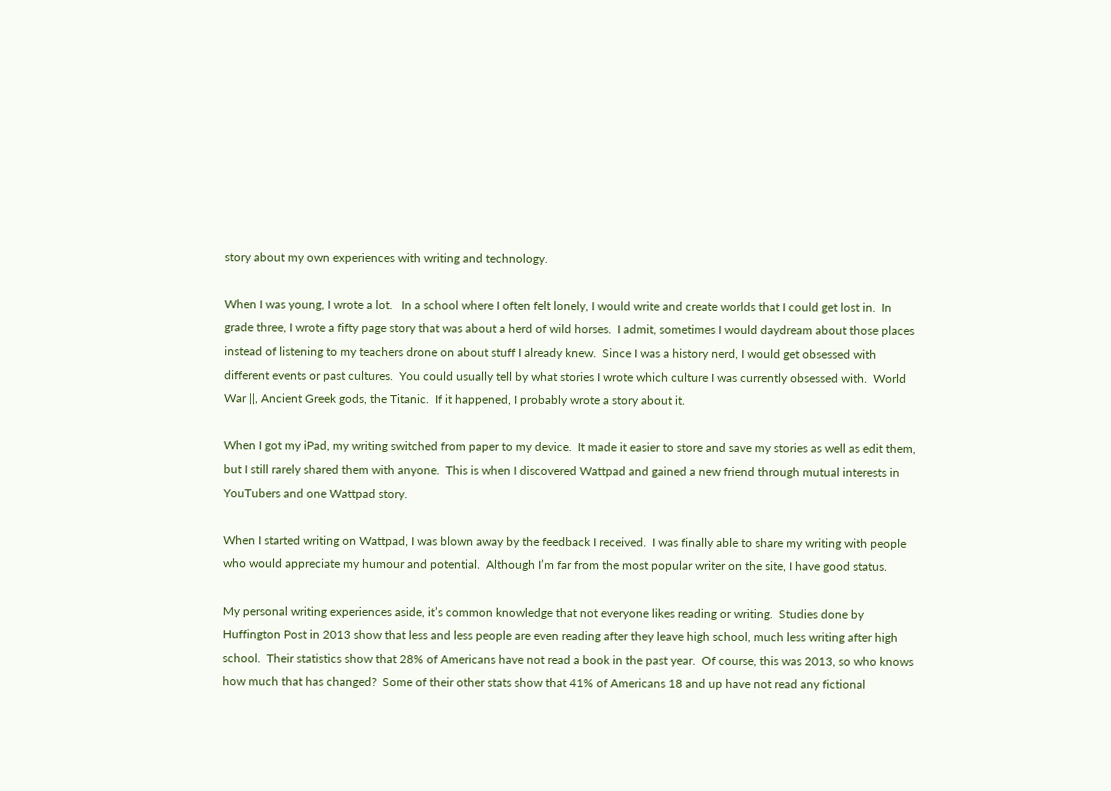story about my own experiences with writing and technology.

When I was young, I wrote a lot.   In a school where I often felt lonely, I would write and create worlds that I could get lost in.  In grade three, I wrote a fifty page story that was about a herd of wild horses.  I admit, sometimes I would daydream about those places instead of listening to my teachers drone on about stuff I already knew.  Since I was a history nerd, I would get obsessed with different events or past cultures.  You could usually tell by what stories I wrote which culture I was currently obsessed with.  World War ||, Ancient Greek gods, the Titanic.  If it happened, I probably wrote a story about it.

When I got my iPad, my writing switched from paper to my device.  It made it easier to store and save my stories as well as edit them, but I still rarely shared them with anyone.  This is when I discovered Wattpad and gained a new friend through mutual interests in YouTubers and one Wattpad story.

When I started writing on Wattpad, I was blown away by the feedback I received.  I was finally able to share my writing with people who would appreciate my humour and potential.  Although I’m far from the most popular writer on the site, I have good status.

My personal writing experiences aside, it’s common knowledge that not everyone likes reading or writing.  Studies done by Huffington Post in 2013 show that less and less people are even reading after they leave high school, much less writing after high school.  Their statistics show that 28% of Americans have not read a book in the past year.  Of course, this was 2013, so who knows how much that has changed?  Some of their other stats show that 41% of Americans 18 and up have not read any fictional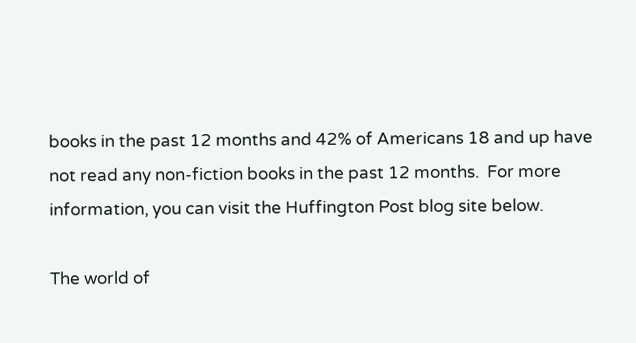books in the past 12 months and 42% of Americans 18 and up have not read any non-fiction books in the past 12 months.  For more information, you can visit the Huffington Post blog site below.

The world of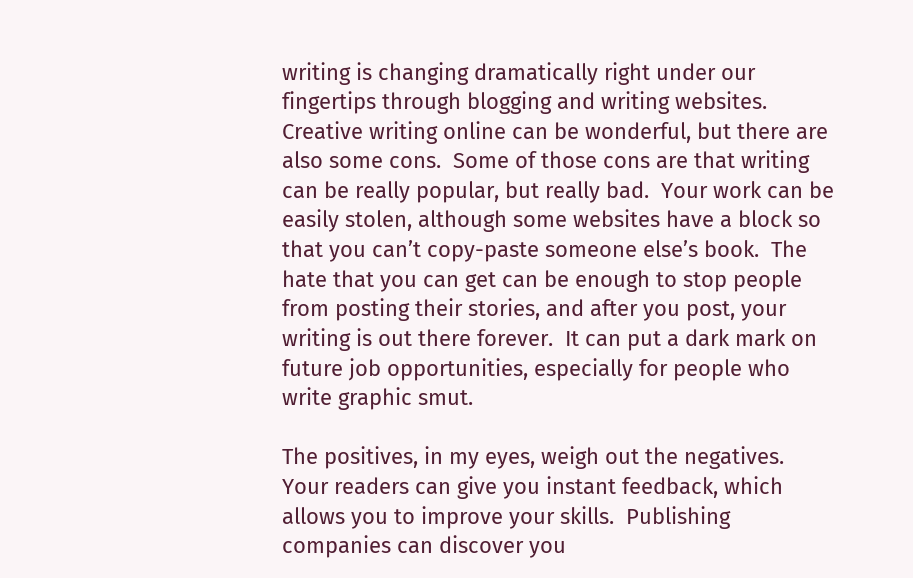writing is changing dramatically right under our fingertips through blogging and writing websites.  Creative writing online can be wonderful, but there are also some cons.  Some of those cons are that writing can be really popular, but really bad.  Your work can be easily stolen, although some websites have a block so that you can’t copy-paste someone else’s book.  The hate that you can get can be enough to stop people from posting their stories, and after you post, your writing is out there forever.  It can put a dark mark on future job opportunities, especially for people who write graphic smut.

The positives, in my eyes, weigh out the negatives.  Your readers can give you instant feedback, which allows you to improve your skills.  Publishing companies can discover you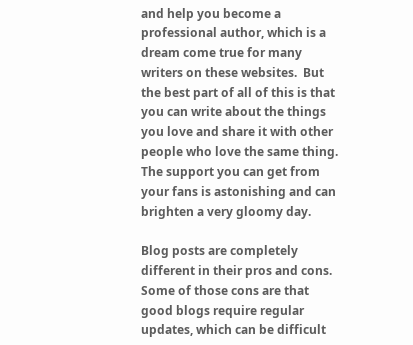and help you become a professional author, which is a dream come true for many writers on these websites.  But the best part of all of this is that you can write about the things you love and share it with other people who love the same thing.  The support you can get from your fans is astonishing and can brighten a very gloomy day.

Blog posts are completely different in their pros and cons.  Some of those cons are that good blogs require regular updates, which can be difficult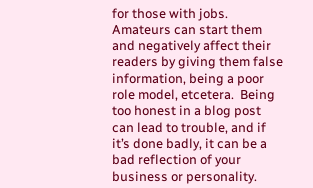for those with jobs.  Amateurs can start them and negatively affect their readers by giving them false information, being a poor role model, etcetera.  Being too honest in a blog post can lead to trouble, and if it’s done badly, it can be a bad reflection of your business or personality.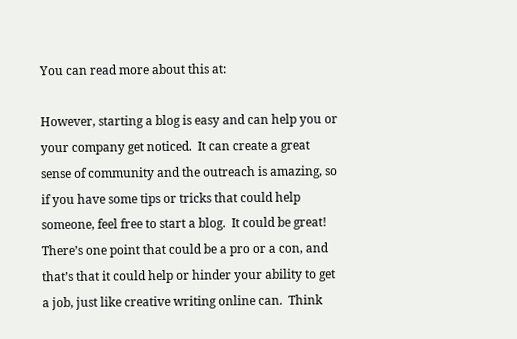You can read more about this at:

However, starting a blog is easy and can help you or your company get noticed.  It can create a great sense of community and the outreach is amazing, so if you have some tips or tricks that could help someone, feel free to start a blog.  It could be great!  There’s one point that could be a pro or a con, and that’s that it could help or hinder your ability to get a job, just like creative writing online can.  Think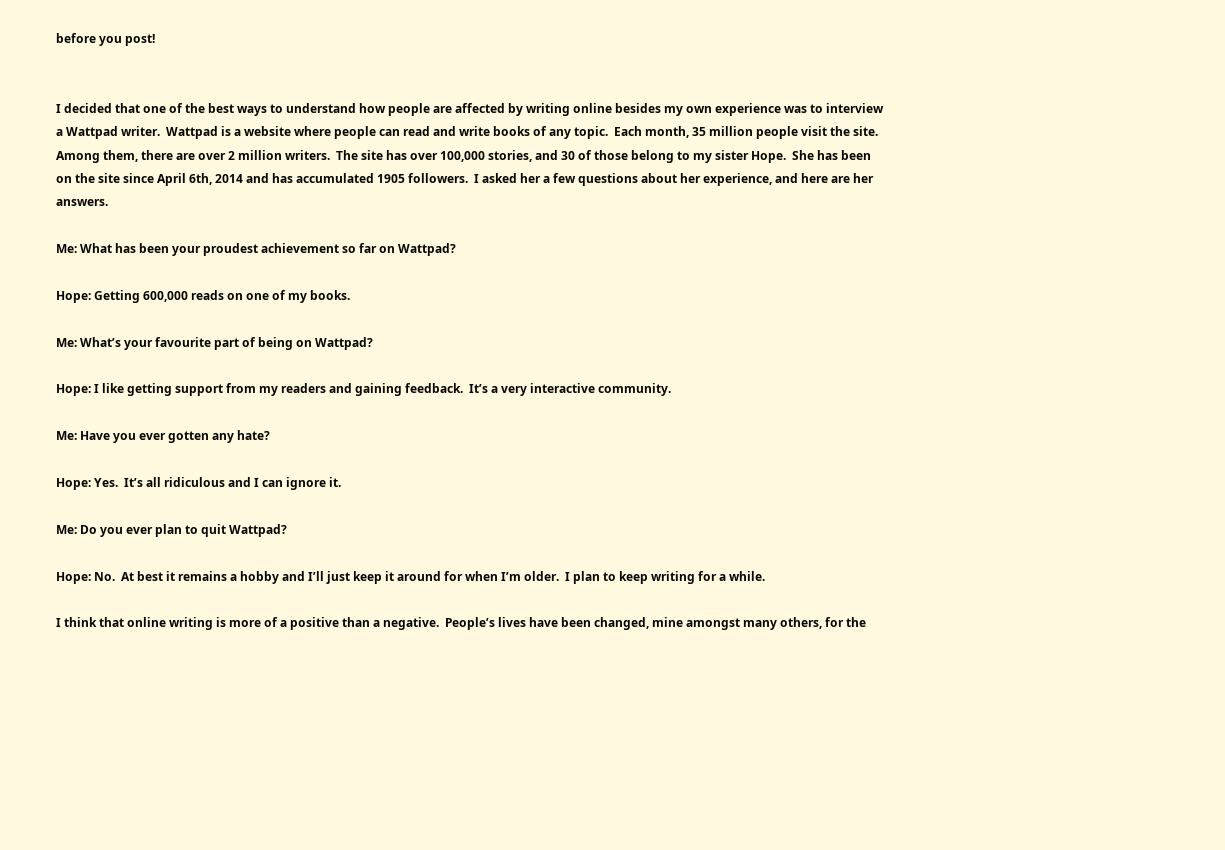before you post!


I decided that one of the best ways to understand how people are affected by writing online besides my own experience was to interview a Wattpad writer.  Wattpad is a website where people can read and write books of any topic.  Each month, 35 million people visit the site.  Among them, there are over 2 million writers.  The site has over 100,000 stories, and 30 of those belong to my sister Hope.  She has been on the site since April 6th, 2014 and has accumulated 1905 followers.  I asked her a few questions about her experience, and here are her answers.

Me: What has been your proudest achievement so far on Wattpad?

Hope: Getting 600,000 reads on one of my books.

Me: What’s your favourite part of being on Wattpad?

Hope: I like getting support from my readers and gaining feedback.  It’s a very interactive community.

Me: Have you ever gotten any hate?

Hope: Yes.  It’s all ridiculous and I can ignore it.

Me: Do you ever plan to quit Wattpad?

Hope: No.  At best it remains a hobby and I’ll just keep it around for when I’m older.  I plan to keep writing for a while.

I think that online writing is more of a positive than a negative.  People’s lives have been changed, mine amongst many others, for the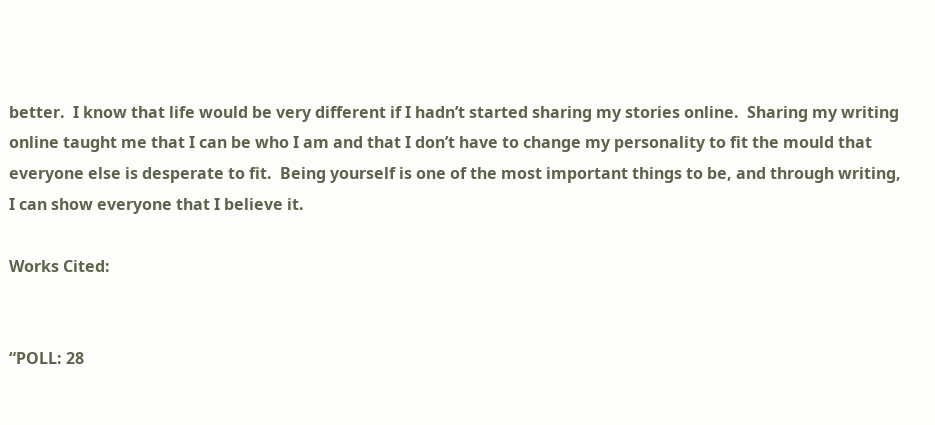better.  I know that life would be very different if I hadn’t started sharing my stories online.  Sharing my writing online taught me that I can be who I am and that I don’t have to change my personality to fit the mould that everyone else is desperate to fit.  Being yourself is one of the most important things to be, and through writing, I can show everyone that I believe it.

Works Cited:


“POLL: 28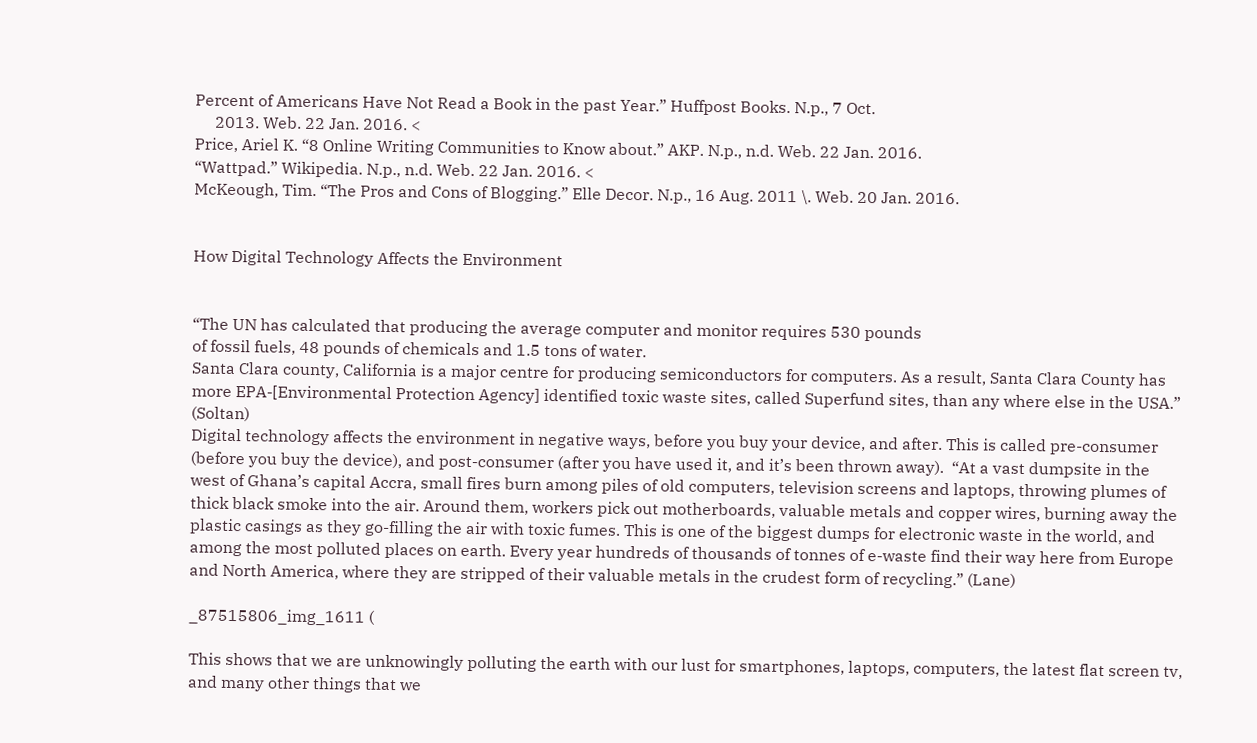Percent of Americans Have Not Read a Book in the past Year.” Huffpost Books. N.p., 7 Oct.
     2013. Web. 22 Jan. 2016. <
Price, Ariel K. “8 Online Writing Communities to Know about.” AKP. N.p., n.d. Web. 22 Jan. 2016.
“Wattpad.” Wikipedia. N.p., n.d. Web. 22 Jan. 2016. <
McKeough, Tim. “The Pros and Cons of Blogging.” Elle Decor. N.p., 16 Aug. 2011 \. Web. 20 Jan. 2016.


How Digital Technology Affects the Environment


“The UN has calculated that producing the average computer and monitor requires 530 pounds
of fossil fuels, 48 pounds of chemicals and 1.5 tons of water.
Santa Clara county, California is a major centre for producing semiconductors for computers. As a result, Santa Clara County has more EPA-[Environmental Protection Agency] identified toxic waste sites, called Superfund sites, than any where else in the USA.” (Soltan)
Digital technology affects the environment in negative ways, before you buy your device, and after. This is called pre-consumer (before you buy the device), and post-consumer (after you have used it, and it’s been thrown away).  “At a vast dumpsite in the west of Ghana’s capital Accra, small fires burn among piles of old computers, television screens and laptops, throwing plumes of thick black smoke into the air. Around them, workers pick out motherboards, valuable metals and copper wires, burning away the plastic casings as they go-filling the air with toxic fumes. This is one of the biggest dumps for electronic waste in the world, and among the most polluted places on earth. Every year hundreds of thousands of tonnes of e-waste find their way here from Europe and North America, where they are stripped of their valuable metals in the crudest form of recycling.” (Lane)

_87515806_img_1611 (

This shows that we are unknowingly polluting the earth with our lust for smartphones, laptops, computers, the latest flat screen tv, and many other things that we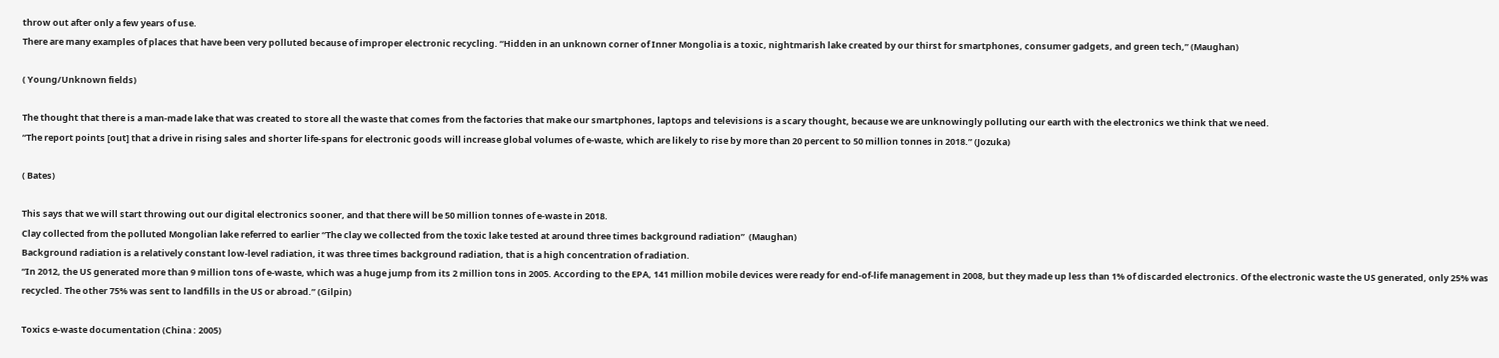throw out after only a few years of use.
There are many examples of places that have been very polluted because of improper electronic recycling. “Hidden in an unknown corner of Inner Mongolia is a toxic, nightmarish lake created by our thirst for smartphones, consumer gadgets, and green tech,” (Maughan)

( Young/Unknown fields)

The thought that there is a man-made lake that was created to store all the waste that comes from the factories that make our smartphones, laptops and televisions is a scary thought, because we are unknowingly polluting our earth with the electronics we think that we need.
“The report points [out] that a drive in rising sales and shorter life-spans for electronic goods will increase global volumes of e-waste, which are likely to rise by more than 20 percent to 50 million tonnes in 2018.” (Jozuka)

( Bates)

This says that we will start throwing out our digital electronics sooner, and that there will be 50 million tonnes of e-waste in 2018.
Clay collected from the polluted Mongolian lake referred to earlier “The clay we collected from the toxic lake tested at around three times background radiation”  (Maughan)
Background radiation is a relatively constant low-level radiation, it was three times background radiation, that is a high concentration of radiation.
“In 2012, the US generated more than 9 million tons of e-waste, which was a huge jump from its 2 million tons in 2005. According to the EPA, 141 million mobile devices were ready for end-of-life management in 2008, but they made up less than 1% of discarded electronics. Of the electronic waste the US generated, only 25% was recycled. The other 75% was sent to landfills in the US or abroad.” (Gilpin)

Toxics e-waste documentation (China : 2005)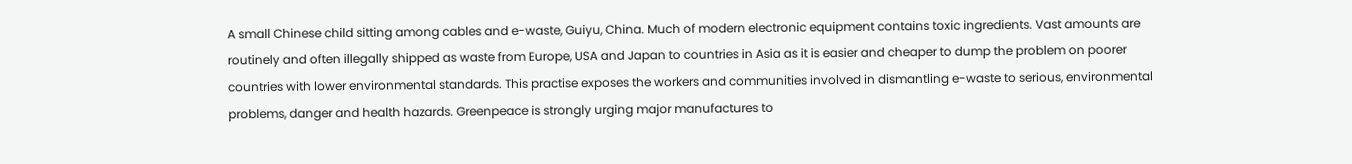A small Chinese child sitting among cables and e-waste, Guiyu, China. Much of modern electronic equipment contains toxic ingredients. Vast amounts are routinely and often illegally shipped as waste from Europe, USA and Japan to countries in Asia as it is easier and cheaper to dump the problem on poorer countries with lower environmental standards. This practise exposes the workers and communities involved in dismantling e-waste to serious, environmental problems, danger and health hazards. Greenpeace is strongly urging major manufactures to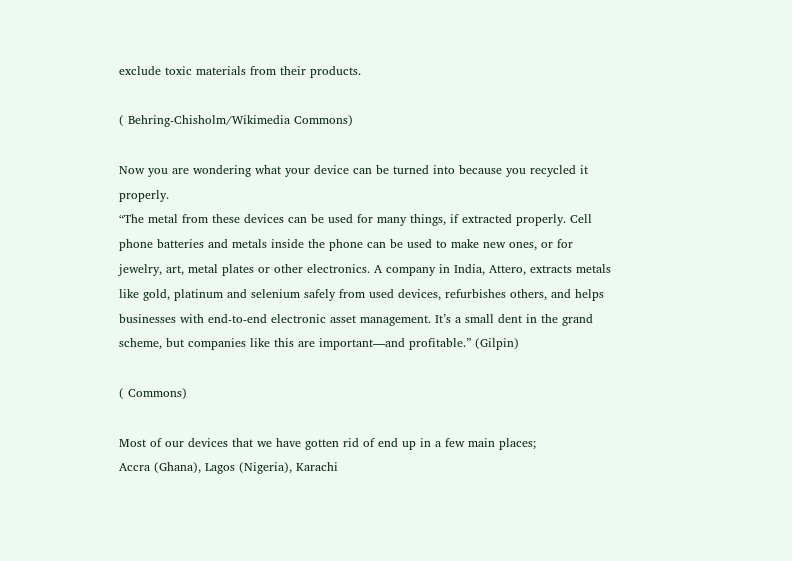exclude toxic materials from their products.

( Behring-Chisholm/Wikimedia Commons)

Now you are wondering what your device can be turned into because you recycled it properly.
“The metal from these devices can be used for many things, if extracted properly. Cell phone batteries and metals inside the phone can be used to make new ones, or for jewelry, art, metal plates or other electronics. A company in India, Attero, extracts metals like gold, platinum and selenium safely from used devices, refurbishes others, and helps businesses with end-to-end electronic asset management. It’s a small dent in the grand scheme, but companies like this are important—and profitable.” (Gilpin)

( Commons)

Most of our devices that we have gotten rid of end up in a few main places;
Accra (Ghana), Lagos (Nigeria), Karachi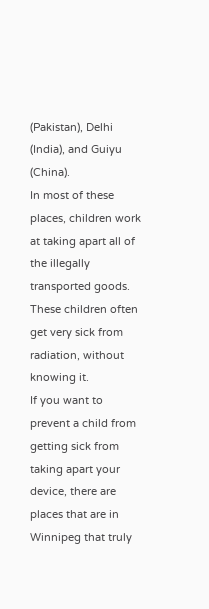(Pakistan), Delhi (India), and Guiyu (China).
In most of these places, children work at taking apart all of the illegally transported goods. These children often get very sick from radiation, without knowing it.
If you want to prevent a child from getting sick from taking apart your device, there are places that are in Winnipeg that truly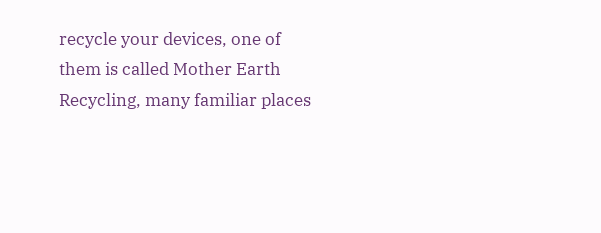recycle your devices, one of them is called Mother Earth Recycling, many familiar places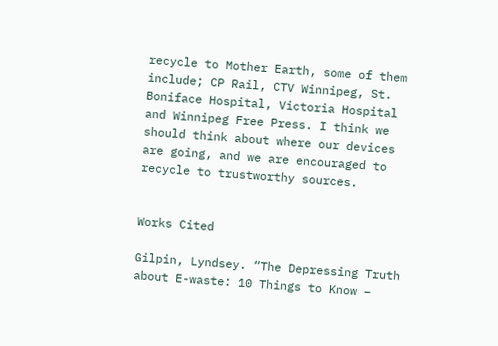recycle to Mother Earth, some of them include; CP Rail, CTV Winnipeg, St. Boniface Hospital, Victoria Hospital and Winnipeg Free Press. I think we should think about where our devices are going, and we are encouraged to recycle to trustworthy sources.


Works Cited

Gilpin, Lyndsey. “The Depressing Truth about E-waste: 10 Things to Know –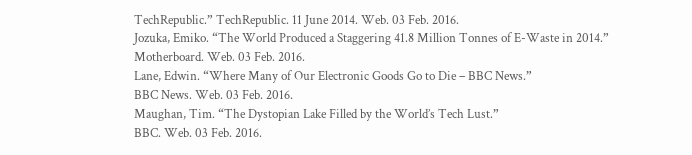TechRepublic.” TechRepublic. 11 June 2014. Web. 03 Feb. 2016.
Jozuka, Emiko. “The World Produced a Staggering 41.8 Million Tonnes of E-Waste in 2014.” Motherboard. Web. 03 Feb. 2016.
Lane, Edwin. “Where Many of Our Electronic Goods Go to Die – BBC News.”
BBC News. Web. 03 Feb. 2016.
Maughan, Tim. “The Dystopian Lake Filled by the World’s Tech Lust.”
BBC. Web. 03 Feb. 2016.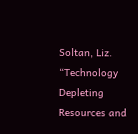Soltan, Liz. “Technology Depleting Resources and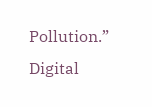Pollution.” Digital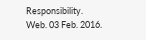Responsibility.
Web. 03 Feb. 2016.